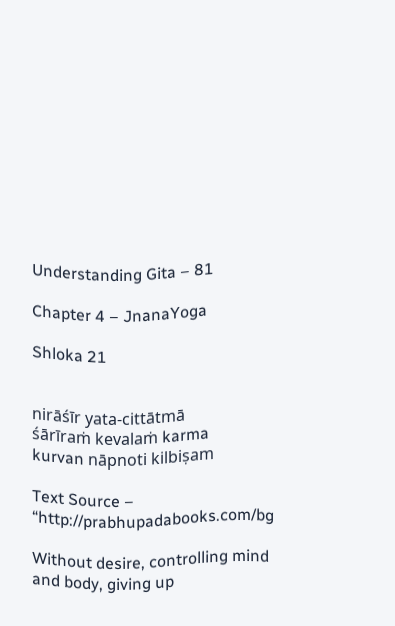Understanding Gita – 81

Chapter 4 – JnanaYoga

Shloka 21


nirāśīr yata-cittātmā
śārīraṁ kevalaṁ karma
kurvan nāpnoti kilbiṣam

Text Source – “http://prabhupadabooks.com/bg

Without desire, controlling mind and body, giving up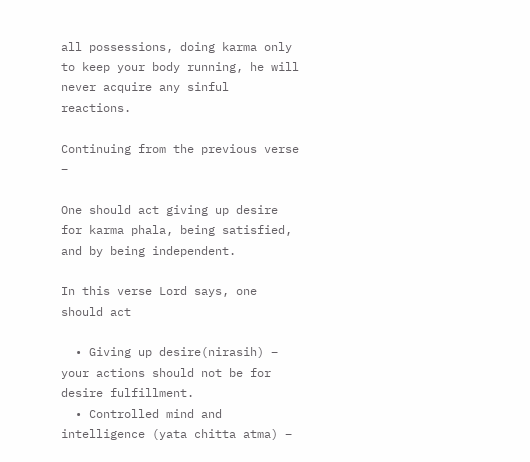all possessions, doing karma only to keep your body running, he will never acquire any sinful reactions.

Continuing from the previous verse –

One should act giving up desire for karma phala, being satisfied, and by being independent.

In this verse Lord says, one should act

  • Giving up desire(nirasih) – your actions should not be for desire fulfillment.
  • Controlled mind and intelligence (yata chitta atma) –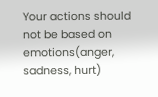Your actions should not be based on emotions(anger, sadness, hurt)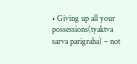• Giving up all your possessions(tyaktva sarva parigraha) – not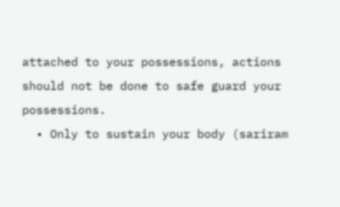attached to your possessions, actions should not be done to safe guard your possessions.
  • Only to sustain your body (sariram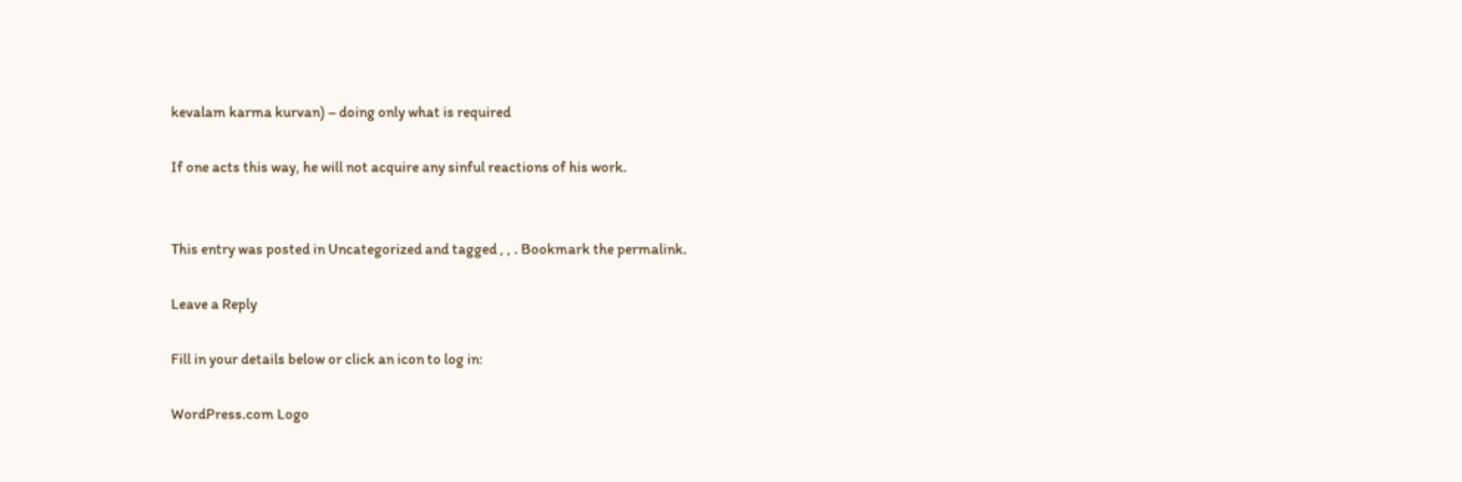kevalam karma kurvan) – doing only what is required

If one acts this way, he will not acquire any sinful reactions of his work.


This entry was posted in Uncategorized and tagged , , . Bookmark the permalink.

Leave a Reply

Fill in your details below or click an icon to log in:

WordPress.com Logo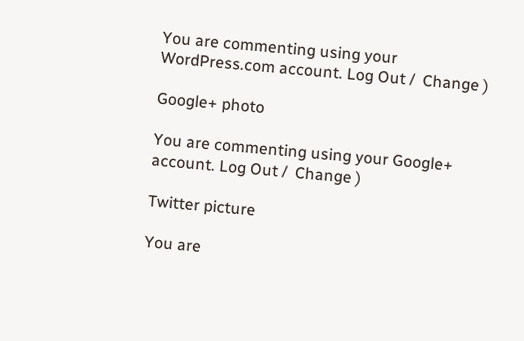You are commenting using your WordPress.com account. Log Out /  Change )

Google+ photo

You are commenting using your Google+ account. Log Out /  Change )

Twitter picture

You are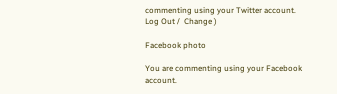commenting using your Twitter account. Log Out /  Change )

Facebook photo

You are commenting using your Facebook account.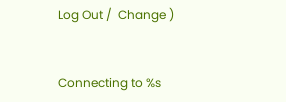Log Out /  Change )


Connecting to %s